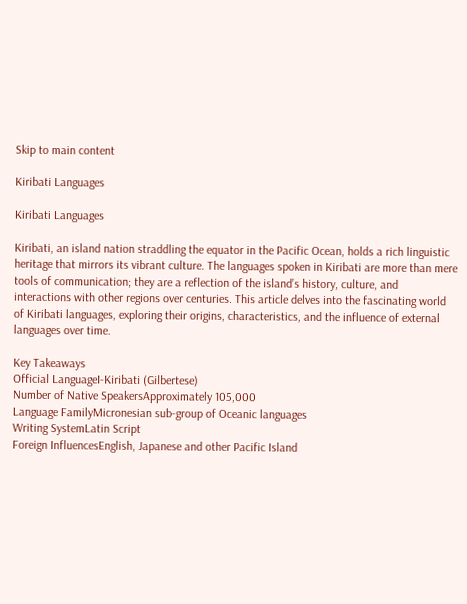Skip to main content

Kiribati Languages

Kiribati Languages

Kiribati, an island nation straddling the equator in the Pacific Ocean, holds a rich linguistic heritage that mirrors its vibrant culture. The languages spoken in Kiribati are more than mere tools of communication; they are a reflection of the island’s history, culture, and interactions with other regions over centuries. This article delves into the fascinating world of Kiribati languages, exploring their origins, characteristics, and the influence of external languages over time.

Key Takeaways
Official LanguageI-Kiribati (Gilbertese)
Number of Native SpeakersApproximately 105,000
Language FamilyMicronesian sub-group of Oceanic languages
Writing SystemLatin Script
Foreign InfluencesEnglish, Japanese and other Pacific Island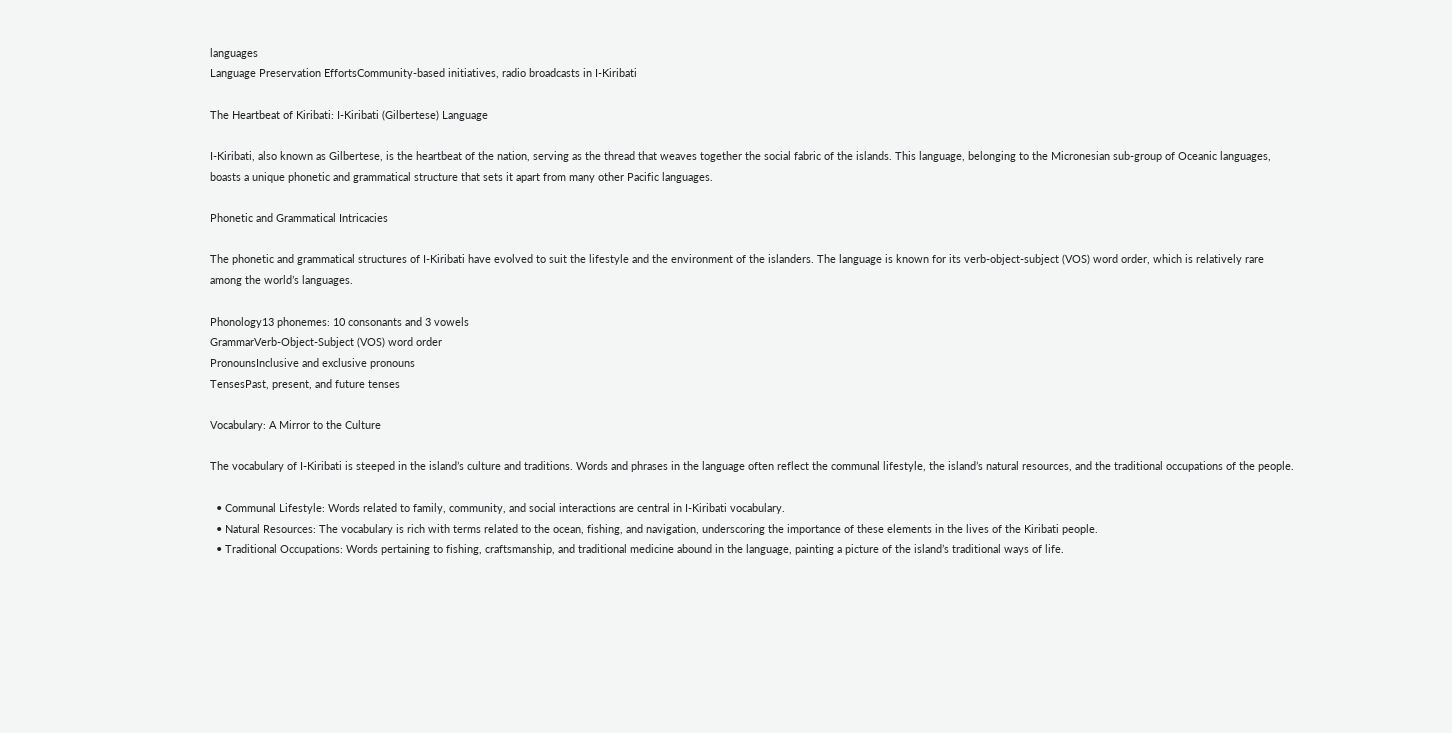languages
Language Preservation EffortsCommunity-based initiatives, radio broadcasts in I-Kiribati

The Heartbeat of Kiribati: I-Kiribati (Gilbertese) Language

I-Kiribati, also known as Gilbertese, is the heartbeat of the nation, serving as the thread that weaves together the social fabric of the islands. This language, belonging to the Micronesian sub-group of Oceanic languages, boasts a unique phonetic and grammatical structure that sets it apart from many other Pacific languages.

Phonetic and Grammatical Intricacies

The phonetic and grammatical structures of I-Kiribati have evolved to suit the lifestyle and the environment of the islanders. The language is known for its verb-object-subject (VOS) word order, which is relatively rare among the world’s languages.

Phonology13 phonemes: 10 consonants and 3 vowels
GrammarVerb-Object-Subject (VOS) word order
PronounsInclusive and exclusive pronouns
TensesPast, present, and future tenses

Vocabulary: A Mirror to the Culture

The vocabulary of I-Kiribati is steeped in the island’s culture and traditions. Words and phrases in the language often reflect the communal lifestyle, the island’s natural resources, and the traditional occupations of the people.

  • Communal Lifestyle: Words related to family, community, and social interactions are central in I-Kiribati vocabulary.
  • Natural Resources: The vocabulary is rich with terms related to the ocean, fishing, and navigation, underscoring the importance of these elements in the lives of the Kiribati people.
  • Traditional Occupations: Words pertaining to fishing, craftsmanship, and traditional medicine abound in the language, painting a picture of the island’s traditional ways of life.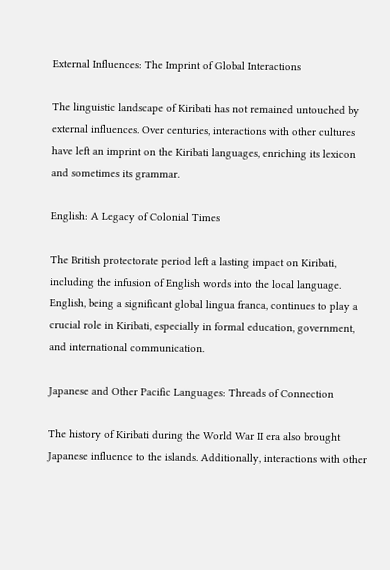External Influences: The Imprint of Global Interactions

The linguistic landscape of Kiribati has not remained untouched by external influences. Over centuries, interactions with other cultures have left an imprint on the Kiribati languages, enriching its lexicon and sometimes its grammar.

English: A Legacy of Colonial Times

The British protectorate period left a lasting impact on Kiribati, including the infusion of English words into the local language. English, being a significant global lingua franca, continues to play a crucial role in Kiribati, especially in formal education, government, and international communication.

Japanese and Other Pacific Languages: Threads of Connection

The history of Kiribati during the World War II era also brought Japanese influence to the islands. Additionally, interactions with other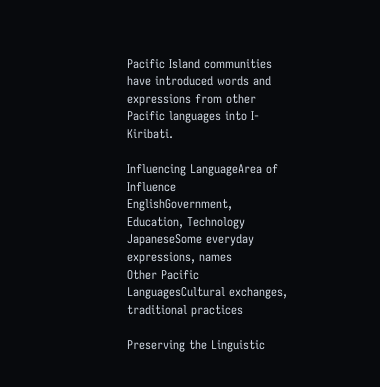Pacific Island communities have introduced words and expressions from other Pacific languages into I-Kiribati.

Influencing LanguageArea of Influence
EnglishGovernment, Education, Technology
JapaneseSome everyday expressions, names
Other Pacific LanguagesCultural exchanges, traditional practices

Preserving the Linguistic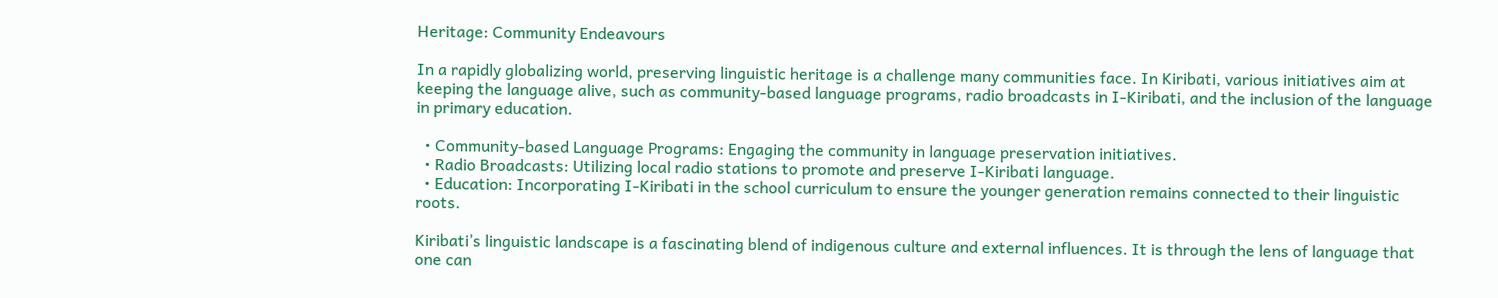Heritage: Community Endeavours

In a rapidly globalizing world, preserving linguistic heritage is a challenge many communities face. In Kiribati, various initiatives aim at keeping the language alive, such as community-based language programs, radio broadcasts in I-Kiribati, and the inclusion of the language in primary education.

  • Community-based Language Programs: Engaging the community in language preservation initiatives.
  • Radio Broadcasts: Utilizing local radio stations to promote and preserve I-Kiribati language.
  • Education: Incorporating I-Kiribati in the school curriculum to ensure the younger generation remains connected to their linguistic roots.

Kiribati’s linguistic landscape is a fascinating blend of indigenous culture and external influences. It is through the lens of language that one can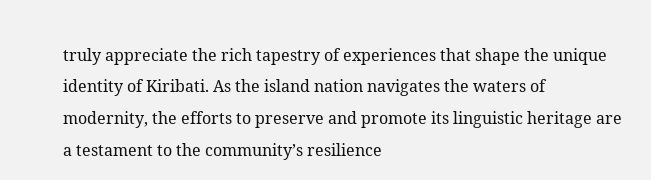truly appreciate the rich tapestry of experiences that shape the unique identity of Kiribati. As the island nation navigates the waters of modernity, the efforts to preserve and promote its linguistic heritage are a testament to the community’s resilience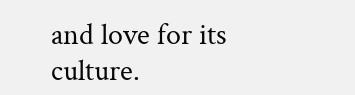and love for its culture.